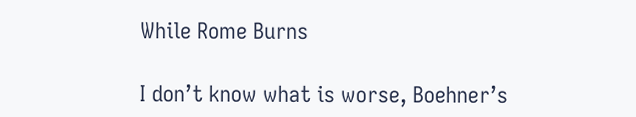While Rome Burns

I don’t know what is worse, Boehner’s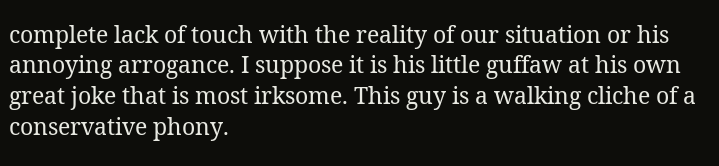complete lack of touch with the reality of our situation or his annoying arrogance. I suppose it is his little guffaw at his own great joke that is most irksome. This guy is a walking cliche of a conservative phony.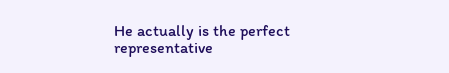He actually is the perfect representative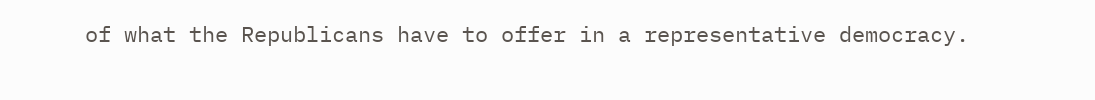of what the Republicans have to offer in a representative democracy.